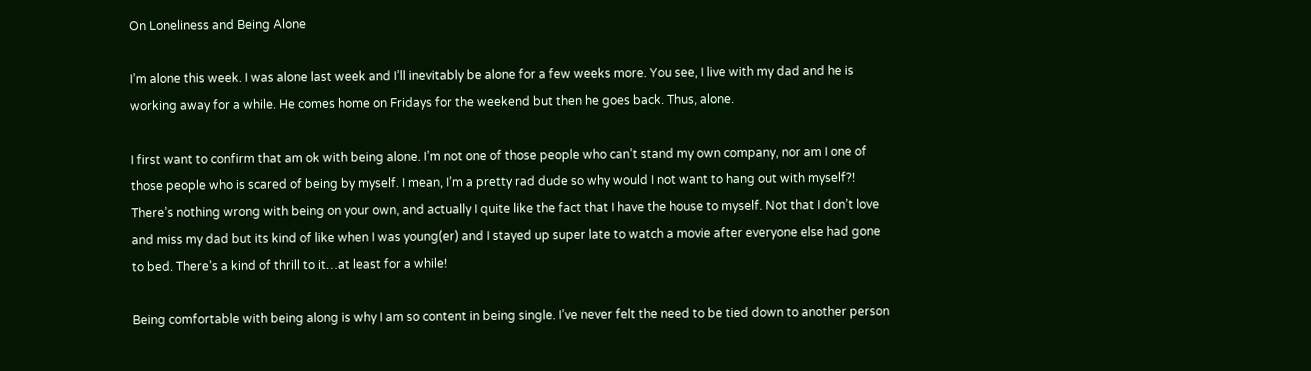On Loneliness and Being Alone

I’m alone this week. I was alone last week and I’ll inevitably be alone for a few weeks more. You see, I live with my dad and he is working away for a while. He comes home on Fridays for the weekend but then he goes back. Thus, alone.

I first want to confirm that am ok with being alone. I’m not one of those people who can’t stand my own company, nor am I one of those people who is scared of being by myself. I mean, I’m a pretty rad dude so why would I not want to hang out with myself?! There’s nothing wrong with being on your own, and actually I quite like the fact that I have the house to myself. Not that I don’t love and miss my dad but its kind of like when I was young(er) and I stayed up super late to watch a movie after everyone else had gone to bed. There’s a kind of thrill to it…at least for a while!

Being comfortable with being along is why I am so content in being single. I’ve never felt the need to be tied down to another person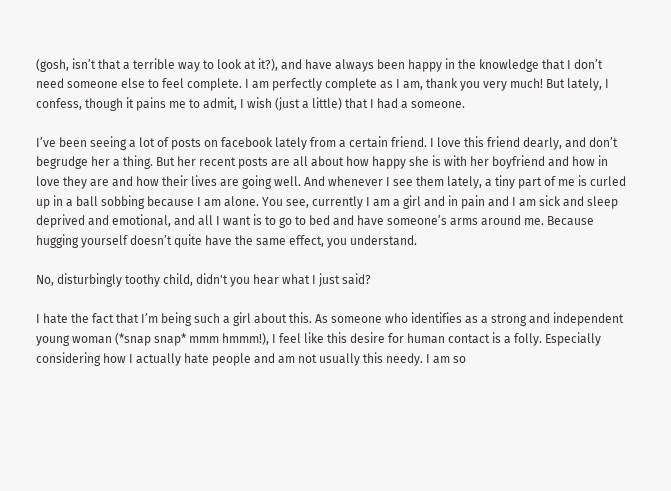(gosh, isn’t that a terrible way to look at it?), and have always been happy in the knowledge that I don’t need someone else to feel complete. I am perfectly complete as I am, thank you very much! But lately, I confess, though it pains me to admit, I wish (just a little) that I had a someone.

I’ve been seeing a lot of posts on facebook lately from a certain friend. I love this friend dearly, and don’t begrudge her a thing. But her recent posts are all about how happy she is with her boyfriend and how in love they are and how their lives are going well. And whenever I see them lately, a tiny part of me is curled up in a ball sobbing because I am alone. You see, currently I am a girl and in pain and I am sick and sleep deprived and emotional, and all I want is to go to bed and have someone’s arms around me. Because hugging yourself doesn’t quite have the same effect, you understand.

No, disturbingly toothy child, didn't you hear what I just said?

I hate the fact that I’m being such a girl about this. As someone who identifies as a strong and independent young woman (*snap snap* mmm hmmm!), I feel like this desire for human contact is a folly. Especially considering how I actually hate people and am not usually this needy. I am so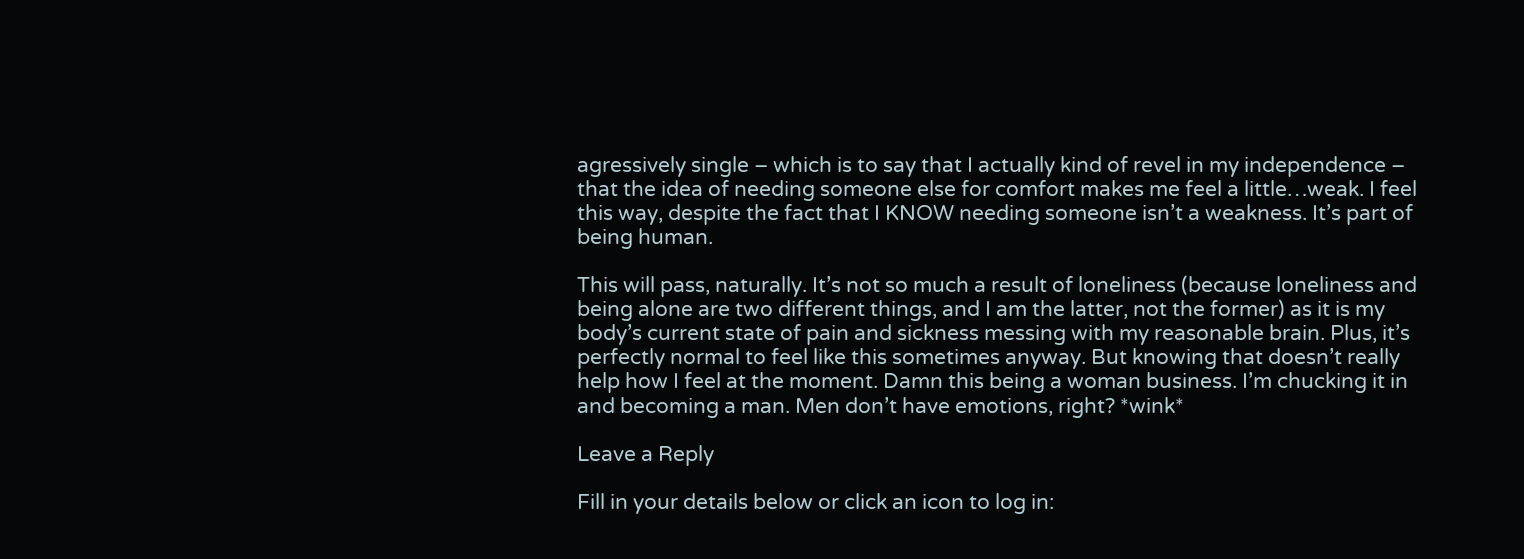agressively single – which is to say that I actually kind of revel in my independence – that the idea of needing someone else for comfort makes me feel a little…weak. I feel this way, despite the fact that I KNOW needing someone isn’t a weakness. It’s part of being human.

This will pass, naturally. It’s not so much a result of loneliness (because loneliness and being alone are two different things, and I am the latter, not the former) as it is my body’s current state of pain and sickness messing with my reasonable brain. Plus, it’s perfectly normal to feel like this sometimes anyway. But knowing that doesn’t really help how I feel at the moment. Damn this being a woman business. I’m chucking it in and becoming a man. Men don’t have emotions, right? *wink*

Leave a Reply

Fill in your details below or click an icon to log in: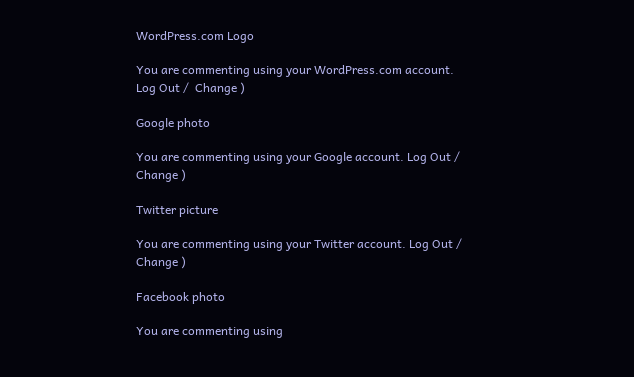WordPress.com Logo

You are commenting using your WordPress.com account. Log Out /  Change )

Google photo

You are commenting using your Google account. Log Out /  Change )

Twitter picture

You are commenting using your Twitter account. Log Out /  Change )

Facebook photo

You are commenting using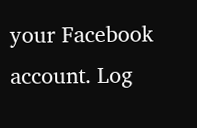your Facebook account. Log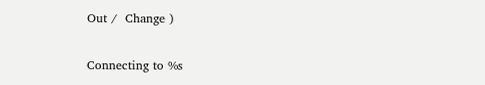Out /  Change )

Connecting to %s